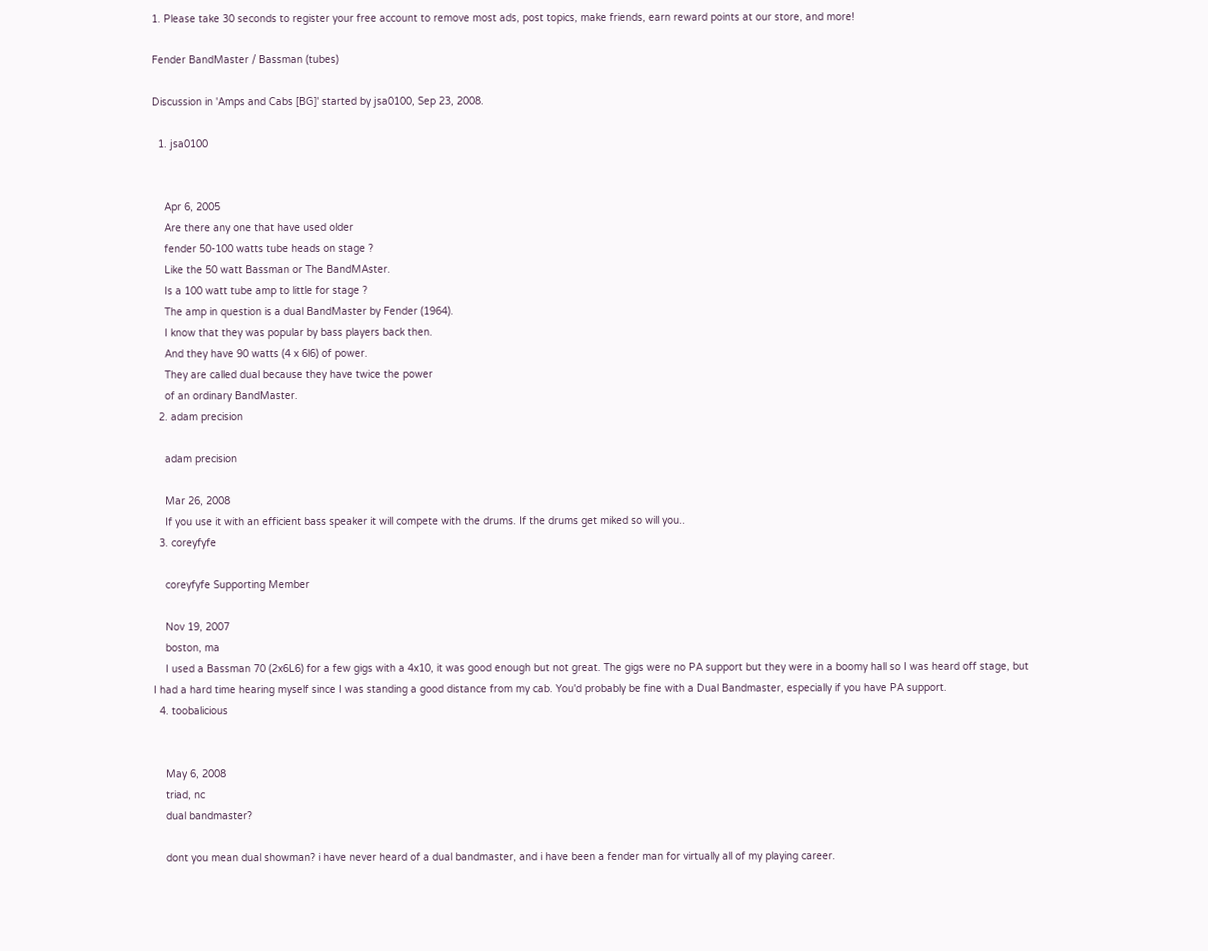1. Please take 30 seconds to register your free account to remove most ads, post topics, make friends, earn reward points at our store, and more!

Fender BandMaster / Bassman (tubes)

Discussion in 'Amps and Cabs [BG]' started by jsa0100, Sep 23, 2008.

  1. jsa0100


    Apr 6, 2005
    Are there any one that have used older
    fender 50-100 watts tube heads on stage ?
    Like the 50 watt Bassman or The BandMAster.
    Is a 100 watt tube amp to little for stage ?
    The amp in question is a dual BandMaster by Fender (1964).
    I know that they was popular by bass players back then.
    And they have 90 watts (4 x 6l6) of power.
    They are called dual because they have twice the power
    of an ordinary BandMaster.
  2. adam precision

    adam precision

    Mar 26, 2008
    If you use it with an efficient bass speaker it will compete with the drums. If the drums get miked so will you..
  3. coreyfyfe

    coreyfyfe Supporting Member

    Nov 19, 2007
    boston, ma
    I used a Bassman 70 (2x6L6) for a few gigs with a 4x10, it was good enough but not great. The gigs were no PA support but they were in a boomy hall so I was heard off stage, but I had a hard time hearing myself since I was standing a good distance from my cab. You'd probably be fine with a Dual Bandmaster, especially if you have PA support.
  4. toobalicious


    May 6, 2008
    triad, nc
    dual bandmaster?

    dont you mean dual showman? i have never heard of a dual bandmaster, and i have been a fender man for virtually all of my playing career.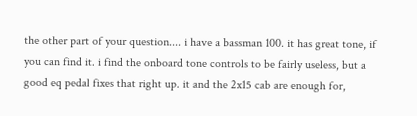the other part of your question.... i have a bassman 100. it has great tone, if you can find it. i find the onboard tone controls to be fairly useless, but a good eq pedal fixes that right up. it and the 2x15 cab are enough for,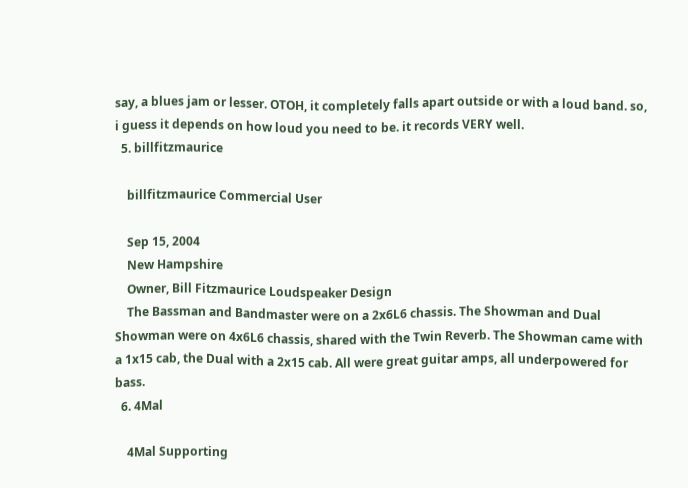say, a blues jam or lesser. OTOH, it completely falls apart outside or with a loud band. so, i guess it depends on how loud you need to be. it records VERY well.
  5. billfitzmaurice

    billfitzmaurice Commercial User

    Sep 15, 2004
    New Hampshire
    Owner, Bill Fitzmaurice Loudspeaker Design
    The Bassman and Bandmaster were on a 2x6L6 chassis. The Showman and Dual Showman were on 4x6L6 chassis, shared with the Twin Reverb. The Showman came with a 1x15 cab, the Dual with a 2x15 cab. All were great guitar amps, all underpowered for bass.
  6. 4Mal

    4Mal Supporting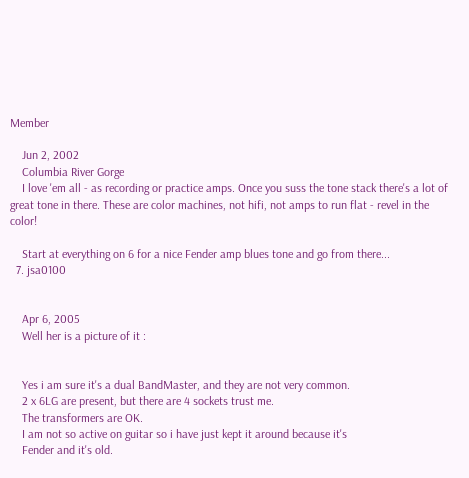Member

    Jun 2, 2002
    Columbia River Gorge
    I love 'em all - as recording or practice amps. Once you suss the tone stack there's a lot of great tone in there. These are color machines, not hifi, not amps to run flat - revel in the color!

    Start at everything on 6 for a nice Fender amp blues tone and go from there...
  7. jsa0100


    Apr 6, 2005
    Well her is a picture of it :


    Yes i am sure it's a dual BandMaster, and they are not very common.
    2 x 6LG are present, but there are 4 sockets trust me.
    The transformers are OK.
    I am not so active on guitar so i have just kept it around because it's
    Fender and it's old.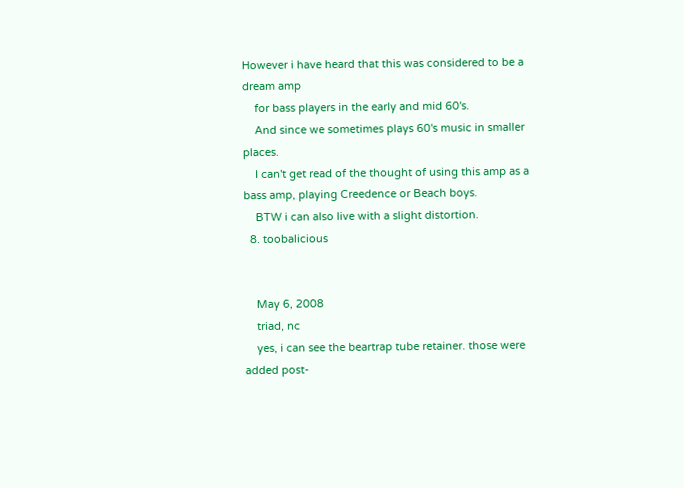However i have heard that this was considered to be a dream amp
    for bass players in the early and mid 60's.
    And since we sometimes plays 60's music in smaller places.
    I can't get read of the thought of using this amp as a bass amp, playing Creedence or Beach boys.
    BTW i can also live with a slight distortion.
  8. toobalicious


    May 6, 2008
    triad, nc
    yes, i can see the beartrap tube retainer. those were added post-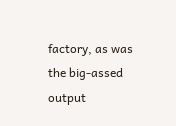factory, as was the big-assed output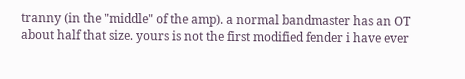tranny (in the "middle" of the amp). a normal bandmaster has an OT about half that size. yours is not the first modified fender i have ever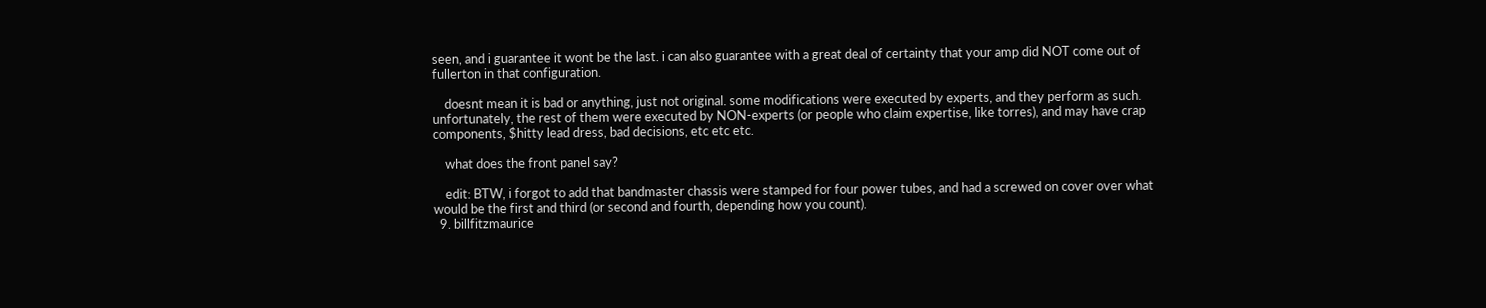seen, and i guarantee it wont be the last. i can also guarantee with a great deal of certainty that your amp did NOT come out of fullerton in that configuration.

    doesnt mean it is bad or anything, just not original. some modifications were executed by experts, and they perform as such. unfortunately, the rest of them were executed by NON-experts (or people who claim expertise, like torres), and may have crap components, $hitty lead dress, bad decisions, etc etc etc.

    what does the front panel say?

    edit: BTW, i forgot to add that bandmaster chassis were stamped for four power tubes, and had a screwed on cover over what would be the first and third (or second and fourth, depending how you count).
  9. billfitzmaurice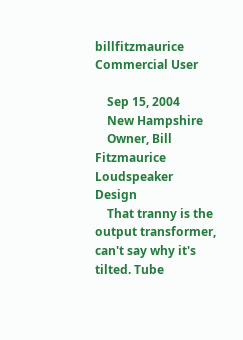billfitzmaurice Commercial User

    Sep 15, 2004
    New Hampshire
    Owner, Bill Fitzmaurice Loudspeaker Design
    That tranny is the output transformer, can't say why it's tilted. Tube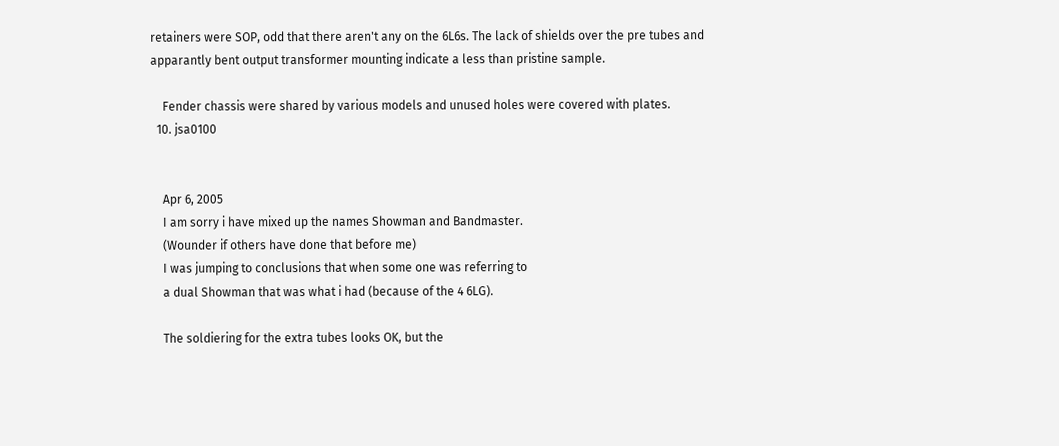retainers were SOP, odd that there aren't any on the 6L6s. The lack of shields over the pre tubes and apparantly bent output transformer mounting indicate a less than pristine sample.

    Fender chassis were shared by various models and unused holes were covered with plates.
  10. jsa0100


    Apr 6, 2005
    I am sorry i have mixed up the names Showman and Bandmaster.
    (Wounder if others have done that before me)
    I was jumping to conclusions that when some one was referring to
    a dual Showman that was what i had (because of the 4 6LG).

    The soldiering for the extra tubes looks OK, but the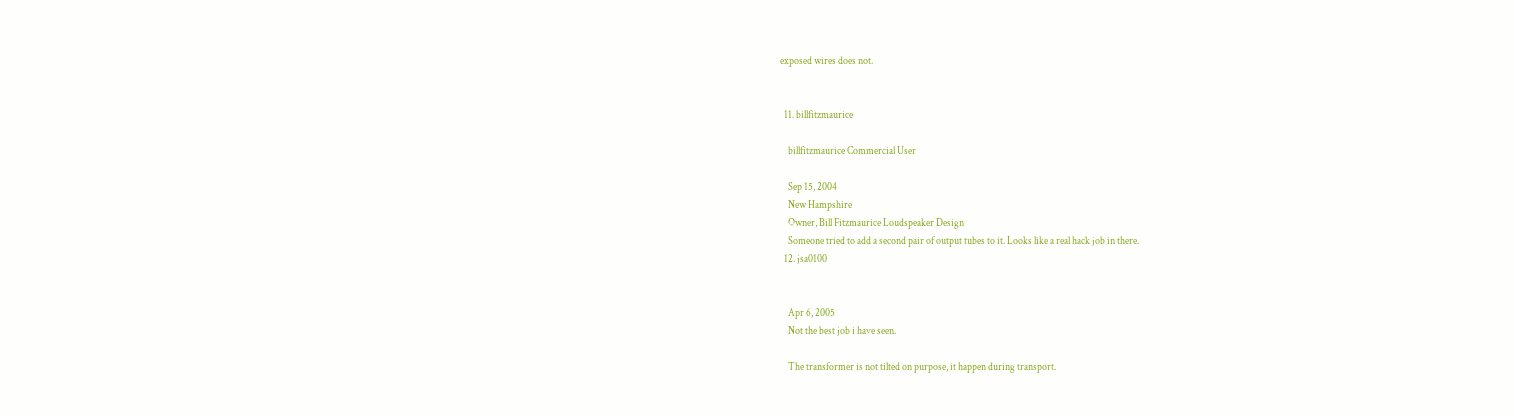exposed wires does not.


  11. billfitzmaurice

    billfitzmaurice Commercial User

    Sep 15, 2004
    New Hampshire
    Owner, Bill Fitzmaurice Loudspeaker Design
    Someone tried to add a second pair of output tubes to it. Looks like a real hack job in there.
  12. jsa0100


    Apr 6, 2005
    Not the best job i have seen.

    The transformer is not tilted on purpose, it happen during transport.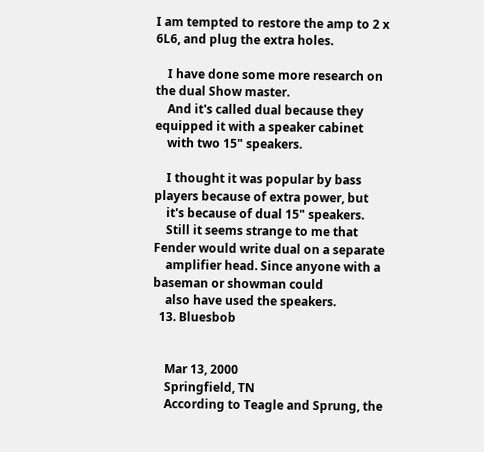I am tempted to restore the amp to 2 x 6L6, and plug the extra holes.

    I have done some more research on the dual Show master.
    And it's called dual because they equipped it with a speaker cabinet
    with two 15" speakers.

    I thought it was popular by bass players because of extra power, but
    it's because of dual 15" speakers.
    Still it seems strange to me that Fender would write dual on a separate
    amplifier head. Since anyone with a baseman or showman could
    also have used the speakers.
  13. Bluesbob


    Mar 13, 2000
    Springfield, TN
    According to Teagle and Sprung, the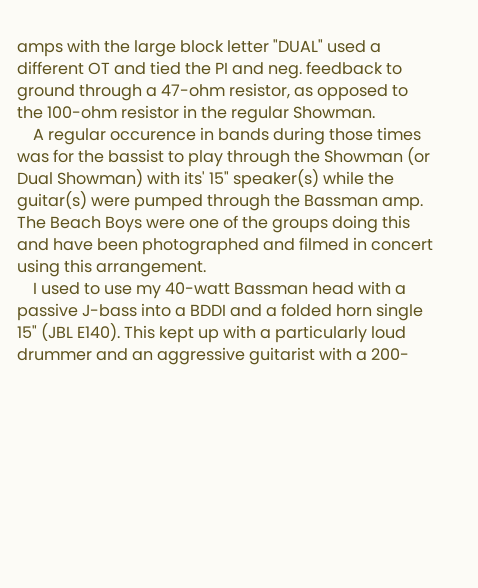amps with the large block letter "DUAL" used a different OT and tied the PI and neg. feedback to ground through a 47-ohm resistor, as opposed to the 100-ohm resistor in the regular Showman.
    A regular occurence in bands during those times was for the bassist to play through the Showman (or Dual Showman) with its' 15" speaker(s) while the guitar(s) were pumped through the Bassman amp. The Beach Boys were one of the groups doing this and have been photographed and filmed in concert using this arrangement.
    I used to use my 40-watt Bassman head with a passive J-bass into a BDDI and a folded horn single 15" (JBL E140). This kept up with a particularly loud drummer and an aggressive guitarist with a 200-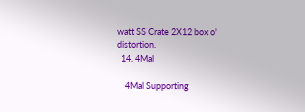watt SS Crate 2X12 box o' distortion.
  14. 4Mal

    4Mal Supporting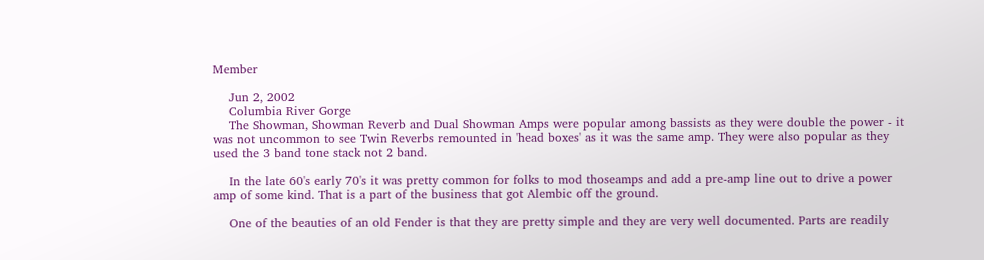Member

    Jun 2, 2002
    Columbia River Gorge
    The Showman, Showman Reverb and Dual Showman Amps were popular among bassists as they were double the power - it was not uncommon to see Twin Reverbs remounted in 'head boxes' as it was the same amp. They were also popular as they used the 3 band tone stack not 2 band.

    In the late 60's early 70's it was pretty common for folks to mod thoseamps and add a pre-amp line out to drive a power amp of some kind. That is a part of the business that got Alembic off the ground.

    One of the beauties of an old Fender is that they are pretty simple and they are very well documented. Parts are readily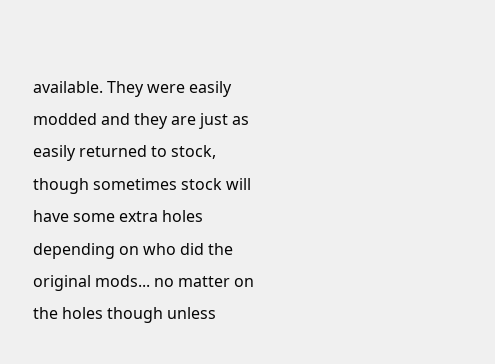available. They were easily modded and they are just as easily returned to stock, though sometimes stock will have some extra holes depending on who did the original mods... no matter on the holes though unless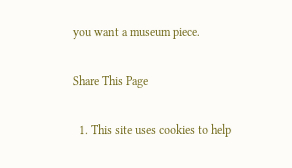you want a museum piece.

Share This Page

  1. This site uses cookies to help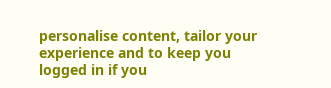personalise content, tailor your experience and to keep you logged in if you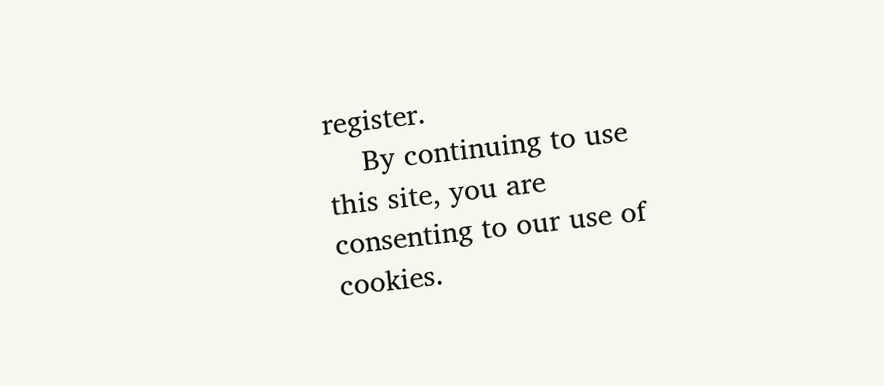register.
    By continuing to use this site, you are consenting to our use of cookies.